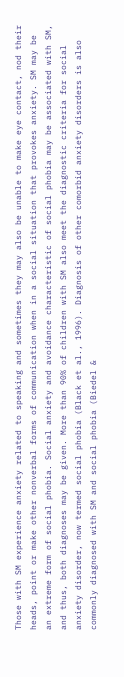Those with SM experience anxiety related to speaking and sometimes they may also be unable to make eye contact, nod their heads, point or make other nonverbal forms of communication when in a social situation that provokes anxiety. SM may be an extreme form of social phobia. Social anxiety and avoidance characteristic of social phobia may be associated with SM, and thus, both diagnoses may be given. More than 90% of children with SM also meet the diagnostic criteria for social anxiety disorder, now termed social phobia (Black et al., 1996). Diagnosis of other comorbid anxiety disorders is also commonly diagnosed with SM and social phobia (Biedel &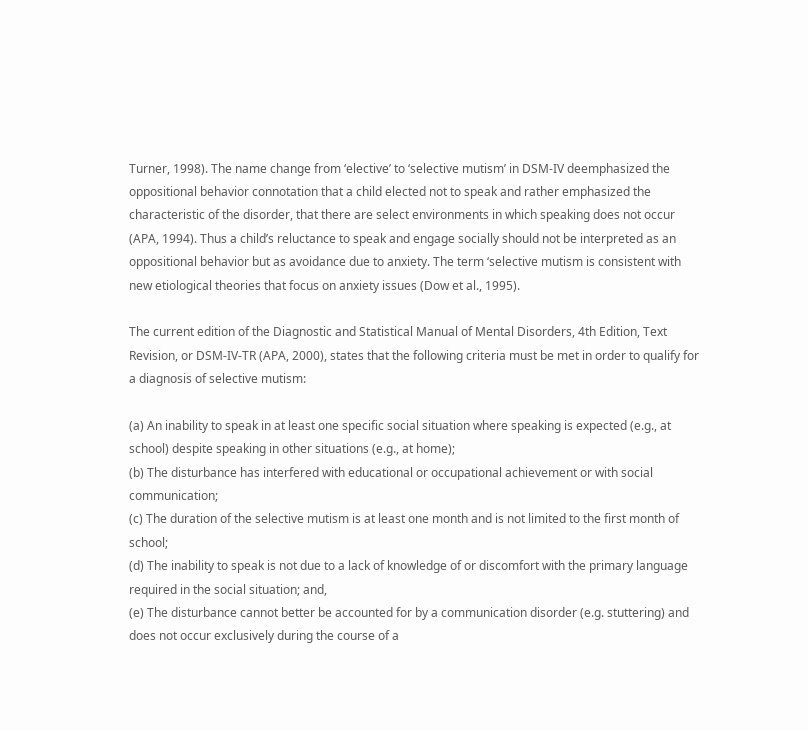Turner, 1998). The name change from ‘elective’ to ‘selective mutism’ in DSM-IV deemphasized the oppositional behavior connotation that a child elected not to speak and rather emphasized the characteristic of the disorder, that there are select environments in which speaking does not occur (APA, 1994). Thus a child’s reluctance to speak and engage socially should not be interpreted as an oppositional behavior but as avoidance due to anxiety. The term ‘selective mutism is consistent with new etiological theories that focus on anxiety issues (Dow et al., 1995).

The current edition of the Diagnostic and Statistical Manual of Mental Disorders, 4th Edition, Text Revision, or DSM-IV-TR (APA, 2000), states that the following criteria must be met in order to qualify for a diagnosis of selective mutism:

(a) An inability to speak in at least one specific social situation where speaking is expected (e.g., at school) despite speaking in other situations (e.g., at home);
(b) The disturbance has interfered with educational or occupational achievement or with social communication;
(c) The duration of the selective mutism is at least one month and is not limited to the first month of school;
(d) The inability to speak is not due to a lack of knowledge of or discomfort with the primary language required in the social situation; and,
(e) The disturbance cannot better be accounted for by a communication disorder (e.g. stuttering) and does not occur exclusively during the course of a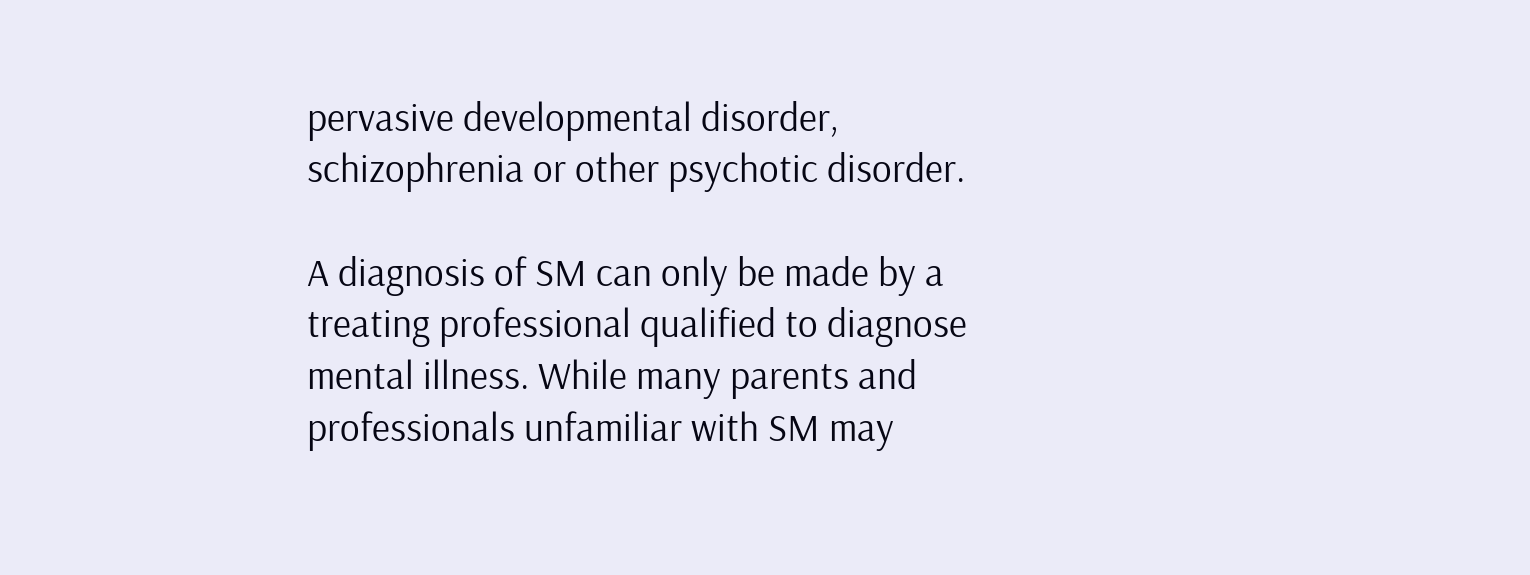pervasive developmental disorder, schizophrenia or other psychotic disorder.

A diagnosis of SM can only be made by a treating professional qualified to diagnose mental illness. While many parents and professionals unfamiliar with SM may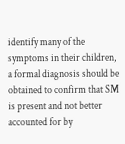identify many of the symptoms in their children, a formal diagnosis should be obtained to confirm that SM is present and not better accounted for by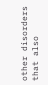other disorders that also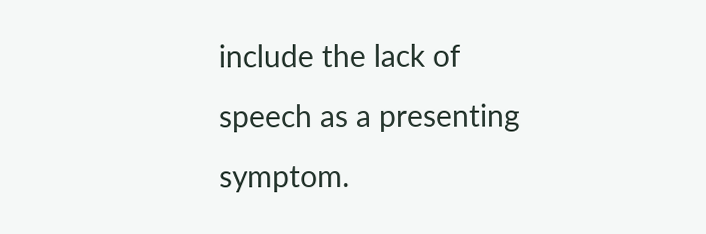include the lack of speech as a presenting symptom.